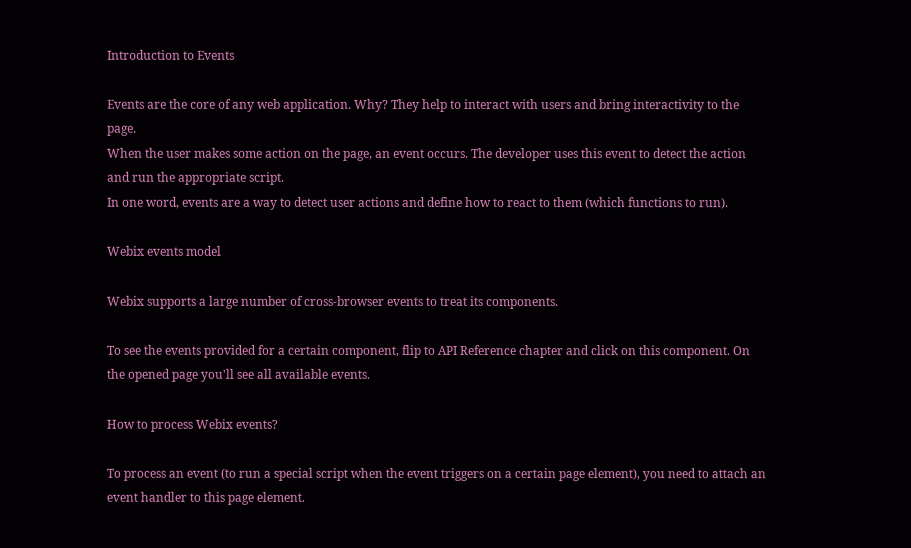Introduction to Events

Events are the core of any web application. Why? They help to interact with users and bring interactivity to the page.
When the user makes some action on the page, an event occurs. The developer uses this event to detect the action and run the appropriate script.
In one word, events are a way to detect user actions and define how to react to them (which functions to run).

Webix events model

Webix supports a large number of cross-browser events to treat its components.

To see the events provided for a certain component, flip to API Reference chapter and click on this component. On the opened page you'll see all available events.

How to process Webix events?

To process an event (to run a special script when the event triggers on a certain page element), you need to attach an event handler to this page element.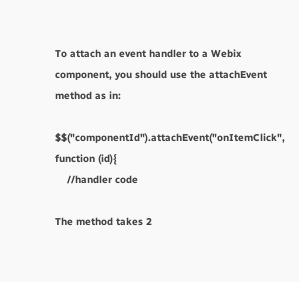To attach an event handler to a Webix component, you should use the attachEvent method as in:

$$("componentId").attachEvent("onItemClick", function (id){
    //handler code

The method takes 2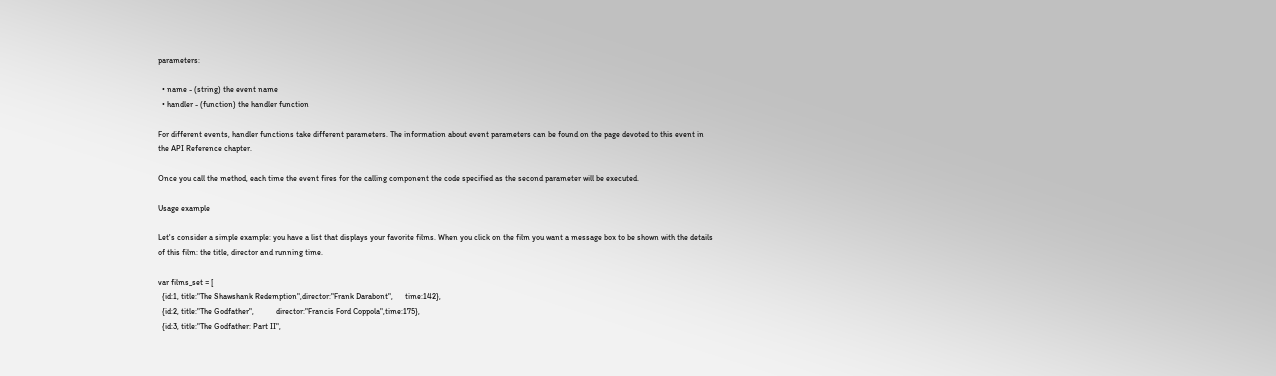parameters:

  • name - (string) the event name
  • handler - (function) the handler function

For different events, handler functions take different parameters. The information about event parameters can be found on the page devoted to this event in the API Reference chapter.

Once you call the method, each time the event fires for the calling component the code specified as the second parameter will be executed.

Usage example

Let's consider a simple example: you have a list that displays your favorite films. When you click on the film you want a message box to be shown with the details of this film: the title, director and running time.

var films_set = [
  {id:1, title:"The Shawshank Redemption",director:"Frank Darabont",      time:142},
  {id:2, title:"The Godfather",           director:"Francis Ford Coppola",time:175},
  {id:3, title:"The Godfather: Part II",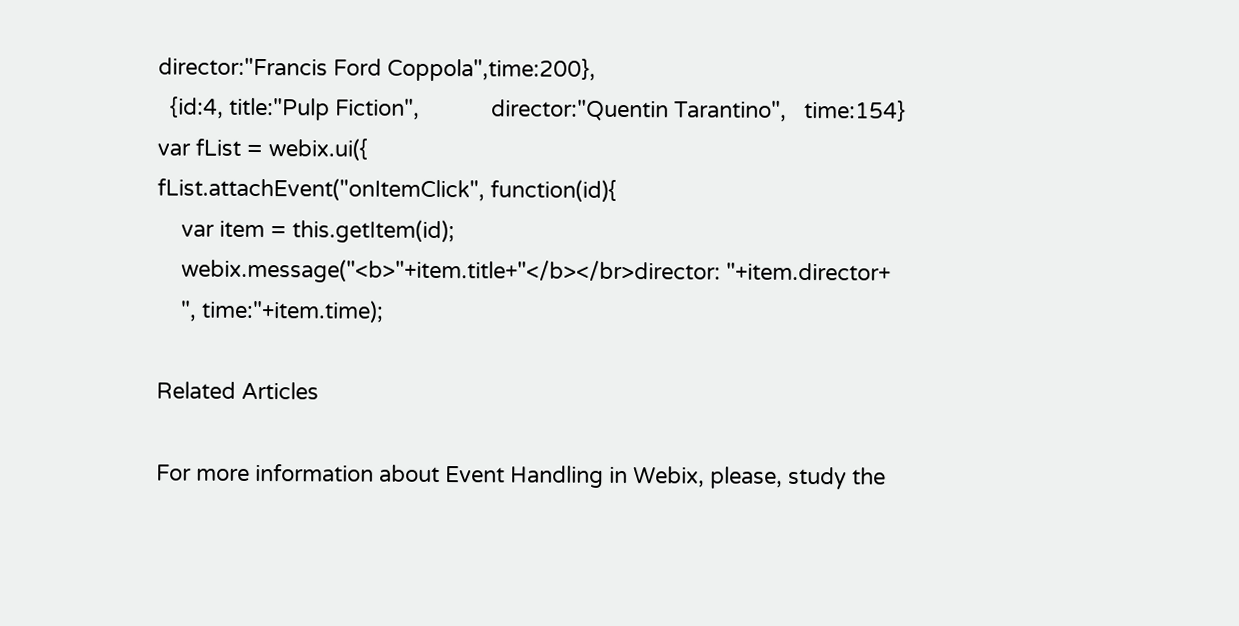director:"Francis Ford Coppola",time:200},
  {id:4, title:"Pulp Fiction",            director:"Quentin Tarantino",   time:154}
var fList = webix.ui({
fList.attachEvent("onItemClick", function(id){
    var item = this.getItem(id);
    webix.message("<b>"+item.title+"</b></br>director: "+item.director+
    ", time:"+item.time);

Related Articles

For more information about Event Handling in Webix, please, study the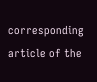corresponding article of the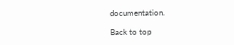documentation.

Back to top